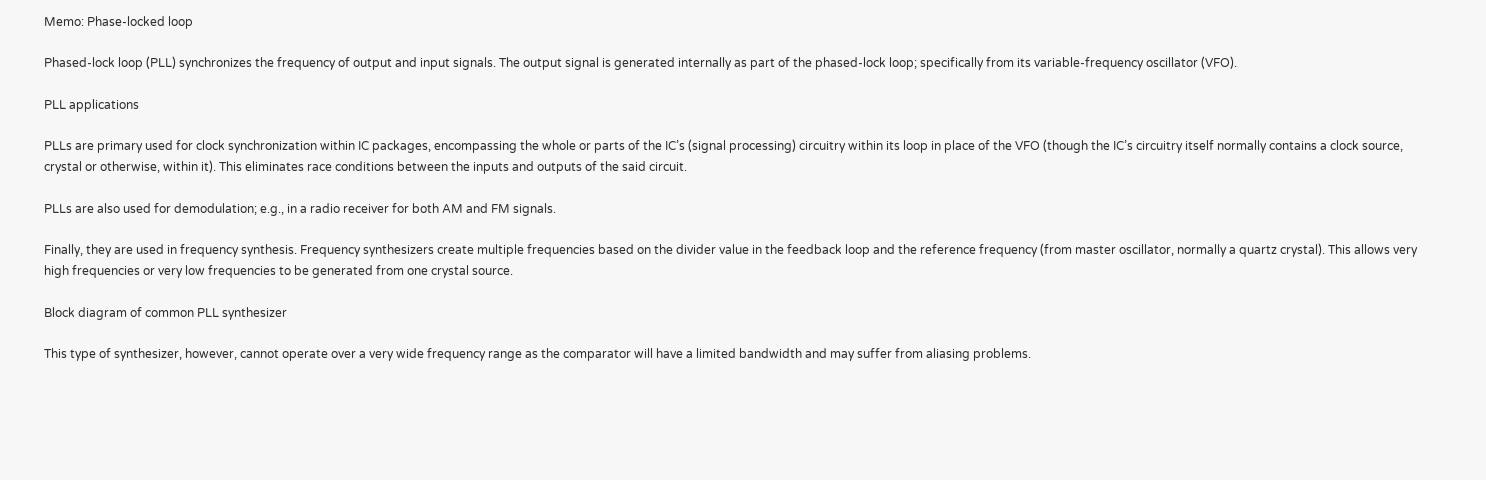Memo: Phase-locked loop

Phased-lock loop (PLL) synchronizes the frequency of output and input signals. The output signal is generated internally as part of the phased-lock loop; specifically from its variable-frequency oscillator (VFO).

PLL applications

PLLs are primary used for clock synchronization within IC packages, encompassing the whole or parts of the IC’s (signal processing) circuitry within its loop in place of the VFO (though the IC’s circuitry itself normally contains a clock source, crystal or otherwise, within it). This eliminates race conditions between the inputs and outputs of the said circuit.

PLLs are also used for demodulation; e.g., in a radio receiver for both AM and FM signals.

Finally, they are used in frequency synthesis. Frequency synthesizers create multiple frequencies based on the divider value in the feedback loop and the reference frequency (from master oscillator, normally a quartz crystal). This allows very high frequencies or very low frequencies to be generated from one crystal source.

Block diagram of common PLL synthesizer

This type of synthesizer, however, cannot operate over a very wide frequency range as the comparator will have a limited bandwidth and may suffer from aliasing problems.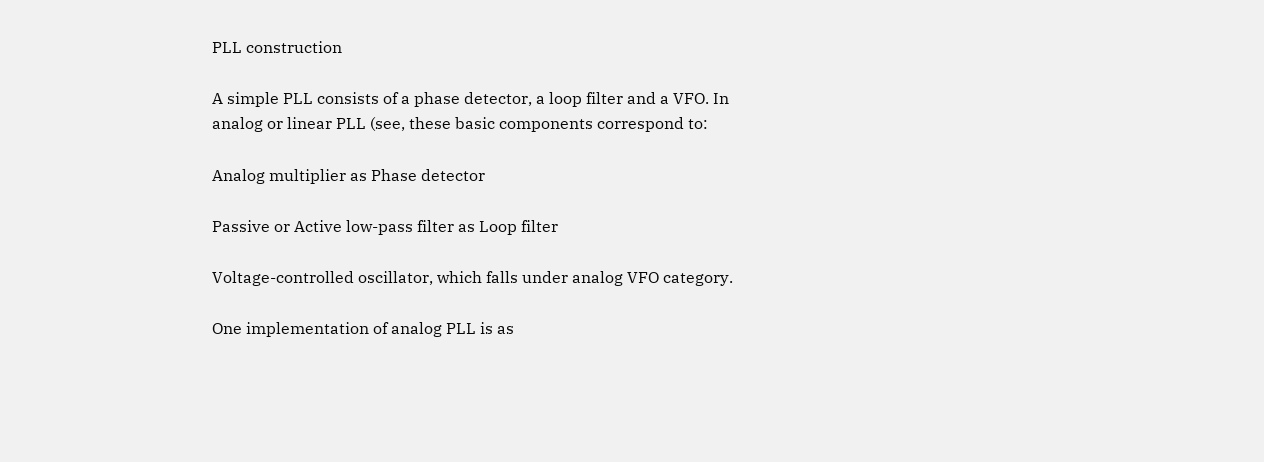PLL construction

A simple PLL consists of a phase detector, a loop filter and a VFO. In analog or linear PLL (see, these basic components correspond to:

Analog multiplier as Phase detector

Passive or Active low-pass filter as Loop filter

Voltage-controlled oscillator, which falls under analog VFO category.

One implementation of analog PLL is as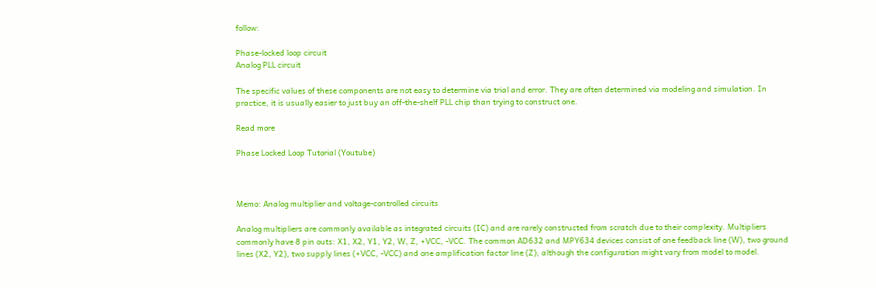follow:

Phase-locked loop circuit
Analog PLL circuit

The specific values of these components are not easy to determine via trial and error. They are often determined via modeling and simulation. In practice, it is usually easier to just buy an off-the-shelf PLL chip than trying to construct one.

Read more

Phase Locked Loop Tutorial (Youtube)



Memo: Analog multiplier and voltage-controlled circuits

Analog multipliers are commonly available as integrated circuits (IC) and are rarely constructed from scratch due to their complexity. Multipliers commonly have 8 pin outs: X1, X2, Y1, Y2, W, Z, +VCC, -VCC. The common AD632 and MPY634 devices consist of one feedback line (W), two ground lines (X2, Y2), two supply lines (+VCC, -VCC) and one amplification factor line (Z); although the configuration might vary from model to model.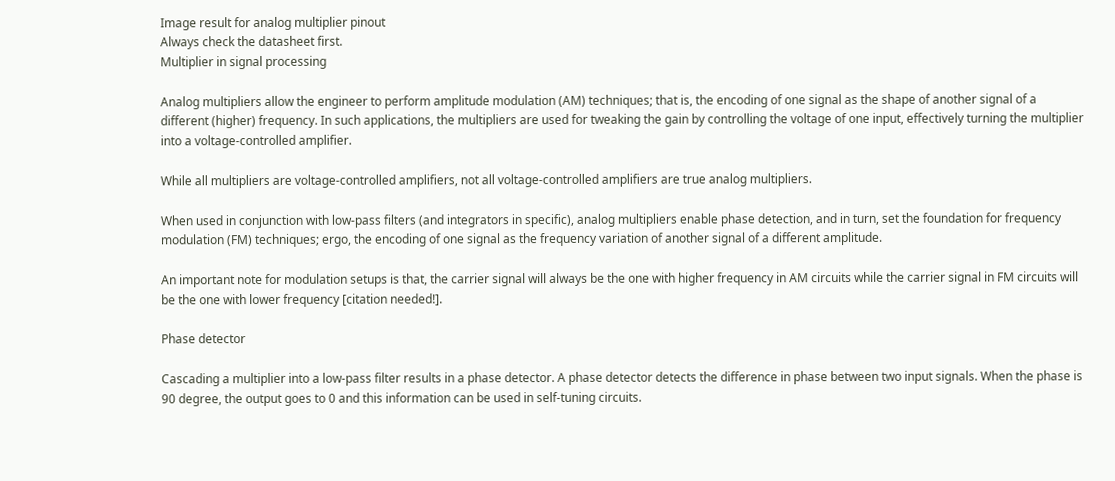Image result for analog multiplier pinout
Always check the datasheet first.
Multiplier in signal processing

Analog multipliers allow the engineer to perform amplitude modulation (AM) techniques; that is, the encoding of one signal as the shape of another signal of a different (higher) frequency. In such applications, the multipliers are used for tweaking the gain by controlling the voltage of one input, effectively turning the multiplier into a voltage-controlled amplifier.

While all multipliers are voltage-controlled amplifiers, not all voltage-controlled amplifiers are true analog multipliers.

When used in conjunction with low-pass filters (and integrators in specific), analog multipliers enable phase detection, and in turn, set the foundation for frequency modulation (FM) techniques; ergo, the encoding of one signal as the frequency variation of another signal of a different amplitude.

An important note for modulation setups is that, the carrier signal will always be the one with higher frequency in AM circuits while the carrier signal in FM circuits will be the one with lower frequency [citation needed!].

Phase detector

Cascading a multiplier into a low-pass filter results in a phase detector. A phase detector detects the difference in phase between two input signals. When the phase is 90 degree, the output goes to 0 and this information can be used in self-tuning circuits.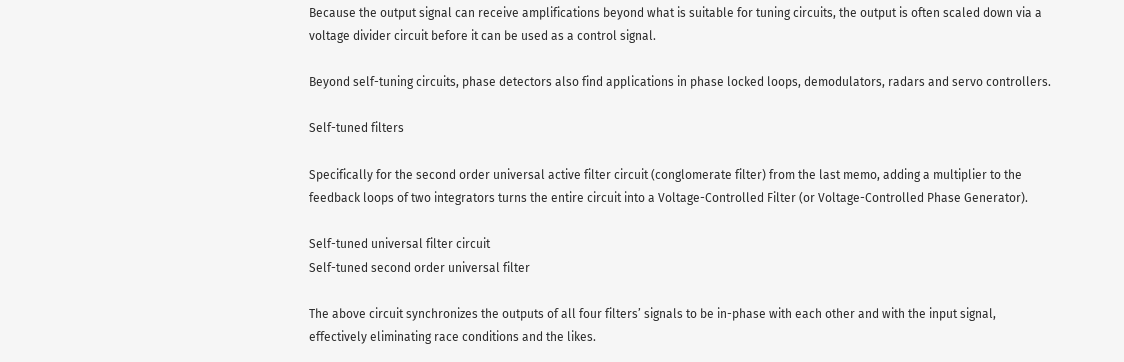Because the output signal can receive amplifications beyond what is suitable for tuning circuits, the output is often scaled down via a voltage divider circuit before it can be used as a control signal.

Beyond self-tuning circuits, phase detectors also find applications in phase locked loops, demodulators, radars and servo controllers.

Self-tuned filters

Specifically for the second order universal active filter circuit (conglomerate filter) from the last memo, adding a multiplier to the feedback loops of two integrators turns the entire circuit into a Voltage-Controlled Filter (or Voltage-Controlled Phase Generator).

Self-tuned universal filter circuit
Self-tuned second order universal filter

The above circuit synchronizes the outputs of all four filters’ signals to be in-phase with each other and with the input signal, effectively eliminating race conditions and the likes.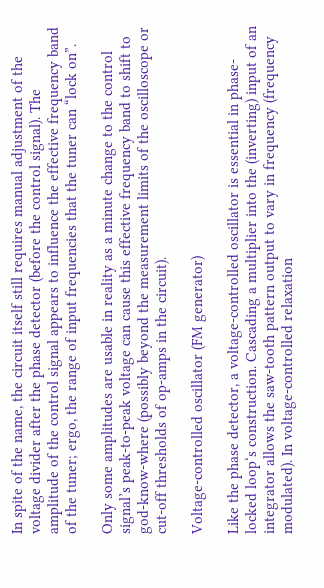In spite of the name, the circuit itself still requires manual adjustment of the voltage divider after the phase detector (before the control signal). The amplitude of the control signal appears to influence the effective frequency band of the tuner; ergo, the range of input frequencies that the tuner can “lock on”.

Only some amplitudes are usable in reality as a minute change to the control signal’s peak-to-peak voltage can cause this effective frequency band to shift to god-know-where (possibly beyond the measurement limits of the oscilloscope or cut-off thresholds of op-amps in the circuit).

Voltage-controlled oscillator (FM generator)

Like the phase detector, a voltage-controlled oscillator is essential in phase-locked loop‘s construction. Cascading a multiplier into the (inverting) input of an integrator allows the saw-tooth pattern output to vary in frequency (frequency modulated). In voltage-controlled relaxation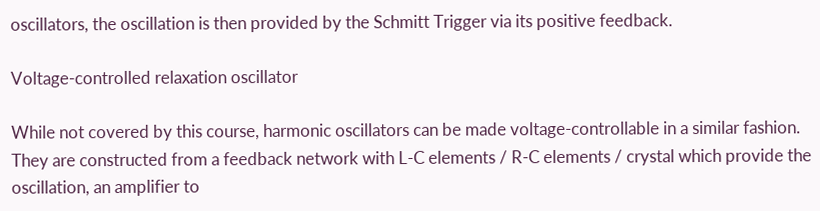oscillators, the oscillation is then provided by the Schmitt Trigger via its positive feedback.

Voltage-controlled relaxation oscillator

While not covered by this course, harmonic oscillators can be made voltage-controllable in a similar fashion. They are constructed from a feedback network with L-C elements / R-C elements / crystal which provide the oscillation, an amplifier to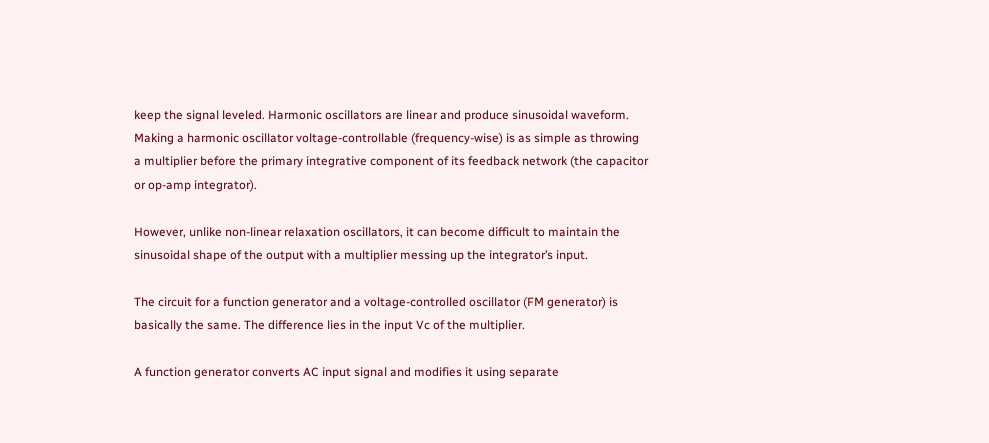keep the signal leveled. Harmonic oscillators are linear and produce sinusoidal waveform. Making a harmonic oscillator voltage-controllable (frequency-wise) is as simple as throwing a multiplier before the primary integrative component of its feedback network (the capacitor or op-amp integrator).

However, unlike non-linear relaxation oscillators, it can become difficult to maintain the sinusoidal shape of the output with a multiplier messing up the integrator’s input.

The circuit for a function generator and a voltage-controlled oscillator (FM generator) is basically the same. The difference lies in the input Vc of the multiplier.

A function generator converts AC input signal and modifies it using separate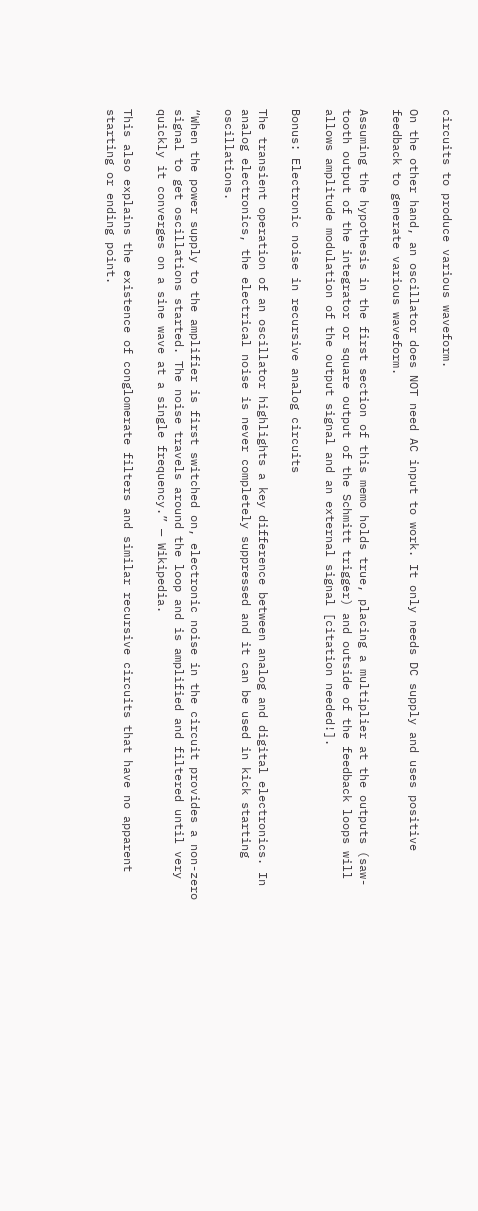circuits to produce various waveform.

On the other hand, an oscillator does NOT need AC input to work. It only needs DC supply and uses positive feedback to generate various waveform.

Assuming the hypothesis in the first section of this memo holds true, placing a multiplier at the outputs (saw-tooth output of the integrator or square output of the Schmitt trigger) and outside of the feedback loops will allows amplitude modulation of the output signal and an external signal [citation needed!].

Bonus: Electronic noise in recursive analog circuits

The transient operation of an oscillator highlights a key difference between analog and digital electronics. In analog electronics, the electrical noise is never completely suppressed and it can be used in kick starting oscillations.

“When the power supply to the amplifier is first switched on, electronic noise in the circuit provides a non-zero signal to get oscillations started. The noise travels around the loop and is amplified and filtered until very quickly it converges on a sine wave at a single frequency.” — Wikipedia.

This also explains the existence of conglomerate filters and similar recursive circuits that have no apparent starting or ending point.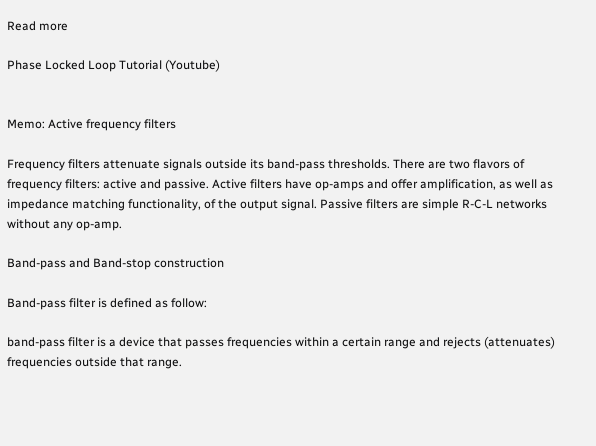Read more

Phase Locked Loop Tutorial (Youtube)


Memo: Active frequency filters

Frequency filters attenuate signals outside its band-pass thresholds. There are two flavors of frequency filters: active and passive. Active filters have op-amps and offer amplification, as well as impedance matching functionality, of the output signal. Passive filters are simple R-C-L networks without any op-amp.

Band-pass and Band-stop construction

Band-pass filter is defined as follow:

band-pass filter is a device that passes frequencies within a certain range and rejects (attenuates) frequencies outside that range.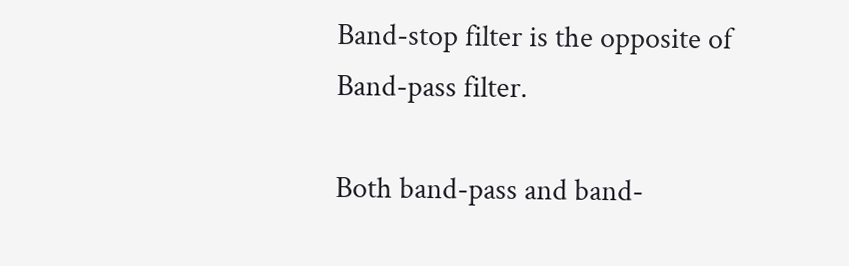Band-stop filter is the opposite of Band-pass filter.

Both band-pass and band-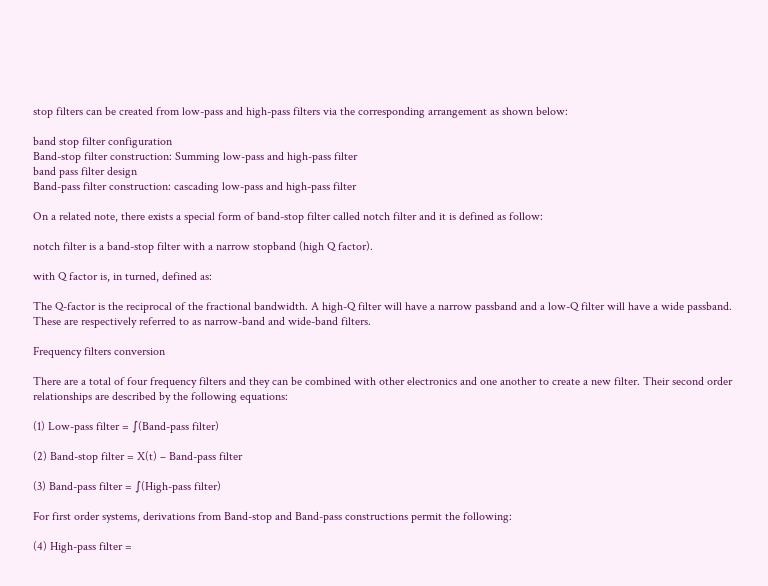stop filters can be created from low-pass and high-pass filters via the corresponding arrangement as shown below:

band stop filter configuration
Band-stop filter construction: Summing low-pass and high-pass filter
band pass filter design
Band-pass filter construction: cascading low-pass and high-pass filter

On a related note, there exists a special form of band-stop filter called notch filter and it is defined as follow:

notch filter is a band-stop filter with a narrow stopband (high Q factor).

with Q factor is, in turned, defined as:

The Q-factor is the reciprocal of the fractional bandwidth. A high-Q filter will have a narrow passband and a low-Q filter will have a wide passband. These are respectively referred to as narrow-band and wide-band filters.

Frequency filters conversion

There are a total of four frequency filters and they can be combined with other electronics and one another to create a new filter. Their second order relationships are described by the following equations:

(1) Low-pass filter = ∫(Band-pass filter)

(2) Band-stop filter = X(t) – Band-pass filter

(3) Band-pass filter = ∫(High-pass filter)

For first order systems, derivations from Band-stop and Band-pass constructions permit the following:

(4) High-pass filter =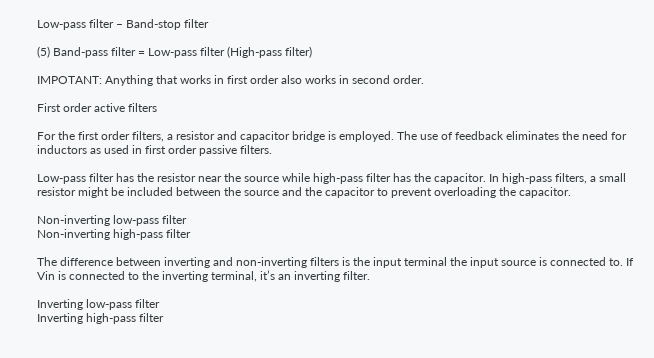Low-pass filter – Band-stop filter

(5) Band-pass filter = Low-pass filter (High-pass filter)

IMPOTANT: Anything that works in first order also works in second order.

First order active filters

For the first order filters, a resistor and capacitor bridge is employed. The use of feedback eliminates the need for inductors as used in first order passive filters.

Low-pass filter has the resistor near the source while high-pass filter has the capacitor. In high-pass filters, a small resistor might be included between the source and the capacitor to prevent overloading the capacitor.

Non-inverting low-pass filter
Non-inverting high-pass filter

The difference between inverting and non-inverting filters is the input terminal the input source is connected to. If Vin is connected to the inverting terminal, it’s an inverting filter.

Inverting low-pass filter
Inverting high-pass filter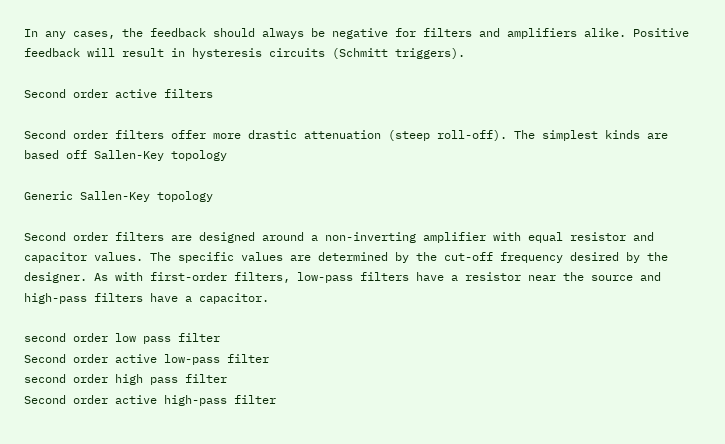In any cases, the feedback should always be negative for filters and amplifiers alike. Positive feedback will result in hysteresis circuits (Schmitt triggers).

Second order active filters

Second order filters offer more drastic attenuation (steep roll-off). The simplest kinds are based off Sallen-Key topology

Generic Sallen-Key topology

Second order filters are designed around a non-inverting amplifier with equal resistor and capacitor values. The specific values are determined by the cut-off frequency desired by the designer. As with first-order filters, low-pass filters have a resistor near the source and high-pass filters have a capacitor.

second order low pass filter
Second order active low-pass filter
second order high pass filter
Second order active high-pass filter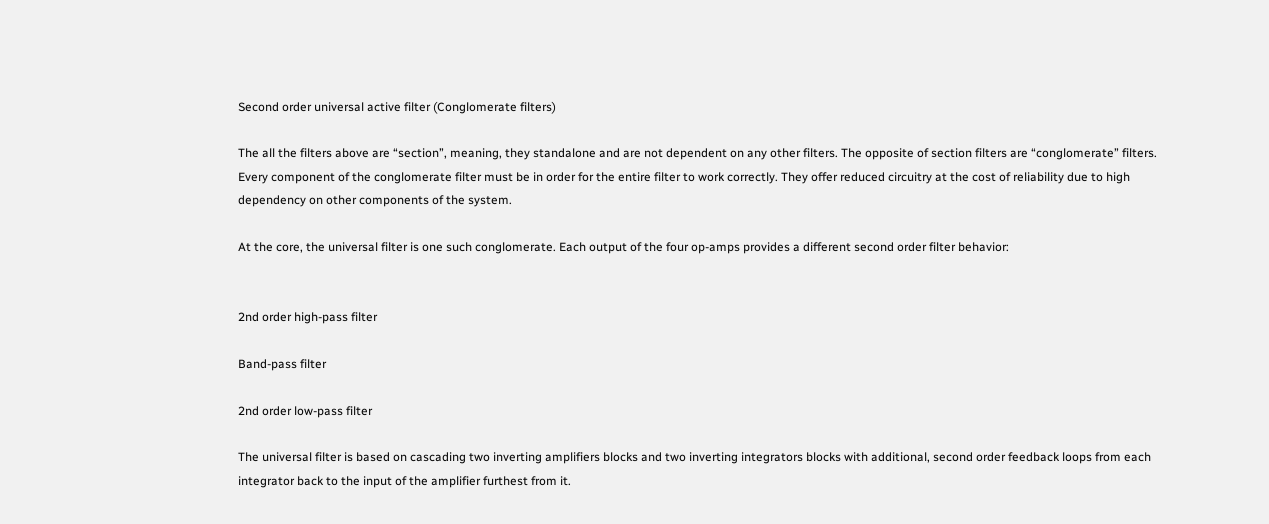Second order universal active filter (Conglomerate filters)

The all the filters above are “section”, meaning, they standalone and are not dependent on any other filters. The opposite of section filters are “conglomerate” filters. Every component of the conglomerate filter must be in order for the entire filter to work correctly. They offer reduced circuitry at the cost of reliability due to high dependency on other components of the system.

At the core, the universal filter is one such conglomerate. Each output of the four op-amps provides a different second order filter behavior:


2nd order high-pass filter

Band-pass filter

2nd order low-pass filter

The universal filter is based on cascading two inverting amplifiers blocks and two inverting integrators blocks with additional, second order feedback loops from each integrator back to the input of the amplifier furthest from it.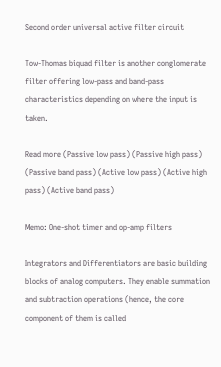Second order universal active filter circuit

Tow-Thomas biquad filter is another conglomerate filter offering low-pass and band-pass characteristics depending on where the input is taken.

Read more (Passive low pass) (Passive high pass) (Passive band pass) (Active low pass) (Active high pass) (Active band pass)

Memo: One-shot timer and op-amp filters

Integrators and Differentiators are basic building blocks of analog computers. They enable summation and subtraction operations (hence, the core component of them is called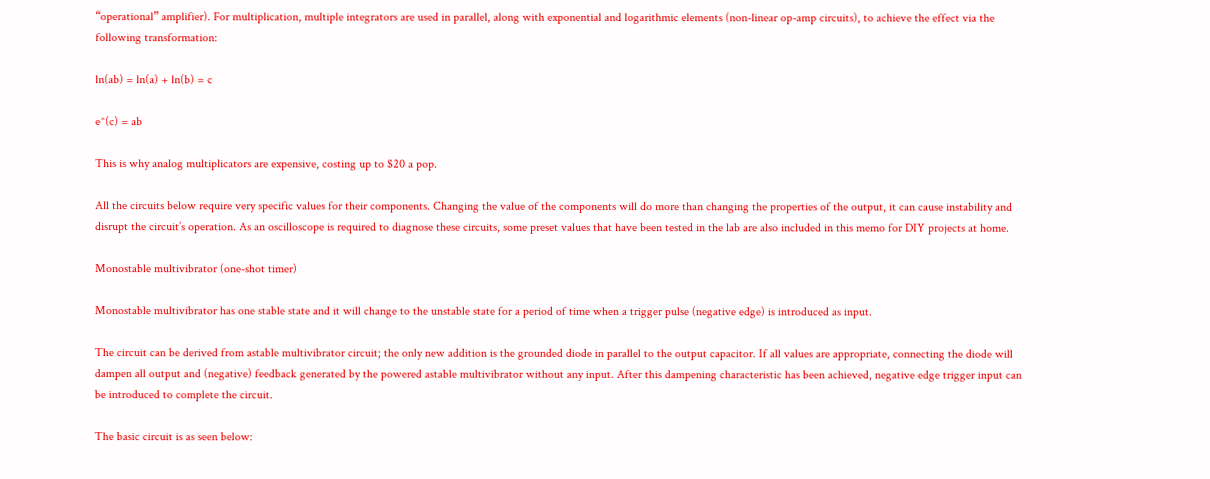“operational” amplifier). For multiplication, multiple integrators are used in parallel, along with exponential and logarithmic elements (non-linear op-amp circuits), to achieve the effect via the following transformation:

ln(ab) = ln(a) + ln(b) = c

e^(c) = ab

This is why analog multiplicators are expensive, costing up to $20 a pop.

All the circuits below require very specific values for their components. Changing the value of the components will do more than changing the properties of the output, it can cause instability and disrupt the circuit’s operation. As an oscilloscope is required to diagnose these circuits, some preset values that have been tested in the lab are also included in this memo for DIY projects at home.

Monostable multivibrator (one-shot timer)

Monostable multivibrator has one stable state and it will change to the unstable state for a period of time when a trigger pulse (negative edge) is introduced as input.

The circuit can be derived from astable multivibrator circuit; the only new addition is the grounded diode in parallel to the output capacitor. If all values are appropriate, connecting the diode will dampen all output and (negative) feedback generated by the powered astable multivibrator without any input. After this dampening characteristic has been achieved, negative edge trigger input can be introduced to complete the circuit.

The basic circuit is as seen below: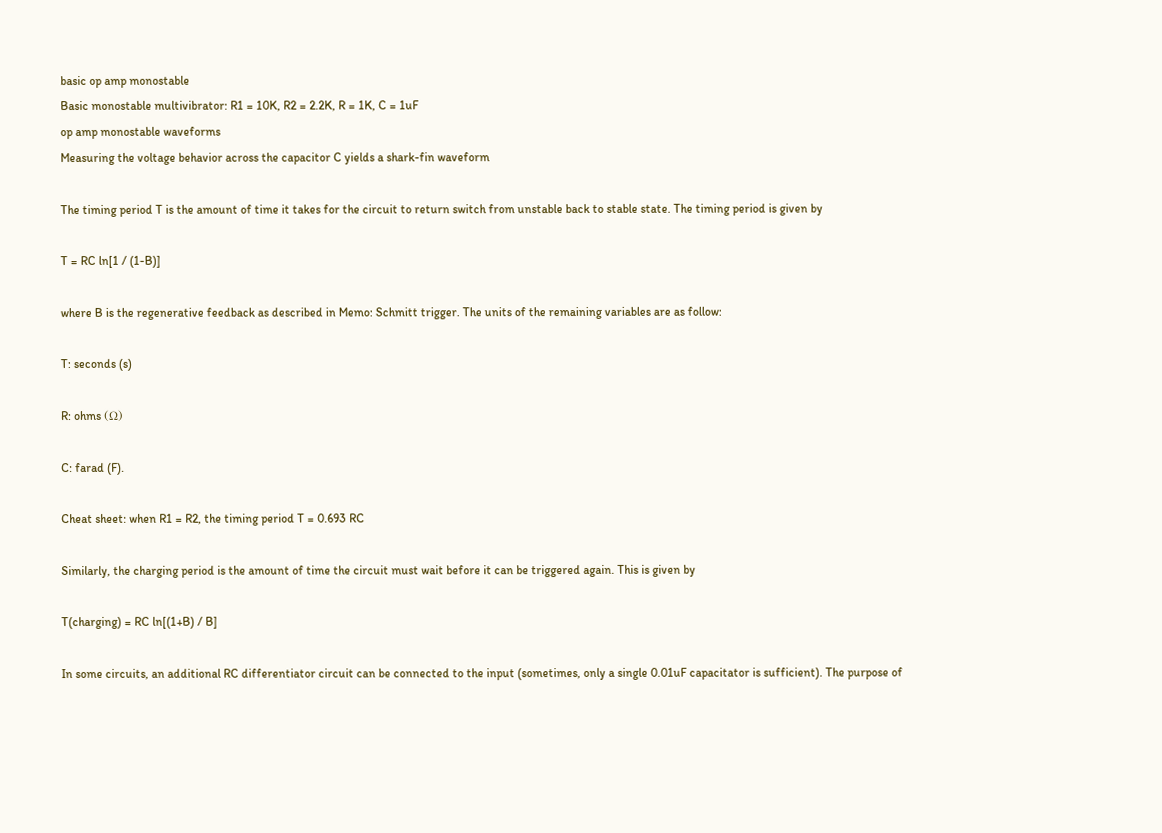basic op amp monostable
Basic monostable multivibrator: R1 = 10K, R2 = 2.2K, R = 1K, C = 1uF
op amp monostable waveforms
Measuring the voltage behavior across the capacitor C yields a shark-fin waveform

The timing period T is the amount of time it takes for the circuit to return switch from unstable back to stable state. The timing period is given by

T = RC ln[1 / (1-B)]

where B is the regenerative feedback as described in Memo: Schmitt trigger. The units of the remaining variables are as follow:

T: seconds (s)

R: ohms (Ω)

C: farad (F).

Cheat sheet: when R1 = R2, the timing period T = 0.693 RC

Similarly, the charging period is the amount of time the circuit must wait before it can be triggered again. This is given by

T(charging) = RC ln[(1+B) / B]

In some circuits, an additional RC differentiator circuit can be connected to the input (sometimes, only a single 0.01uF capacitator is sufficient). The purpose of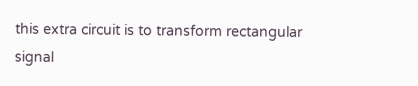this extra circuit is to transform rectangular signal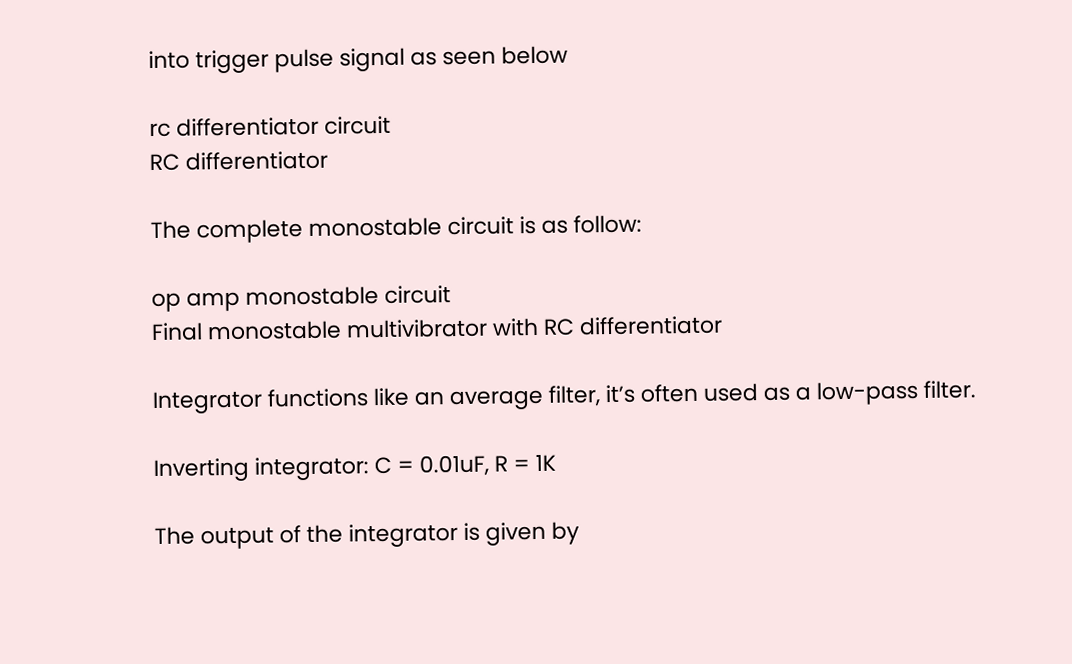into trigger pulse signal as seen below

rc differentiator circuit
RC differentiator

The complete monostable circuit is as follow:

op amp monostable circuit
Final monostable multivibrator with RC differentiator

Integrator functions like an average filter, it’s often used as a low-pass filter.

Inverting integrator: C = 0.01uF, R = 1K

The output of the integrator is given by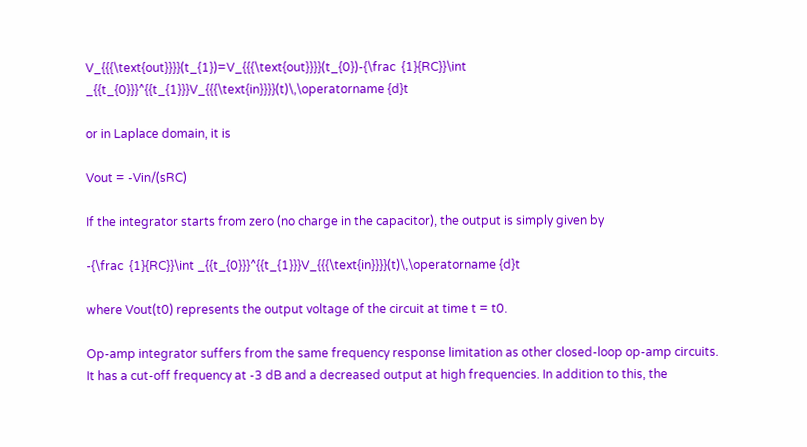V_{{{\text{out}}}}(t_{1})=V_{{{\text{out}}}}(t_{0})-{\frac  {1}{RC}}\int _{{t_{0}}}^{{t_{1}}}V_{{{\text{in}}}}(t)\,\operatorname {d}t

or in Laplace domain, it is

Vout = -Vin/(sRC)

If the integrator starts from zero (no charge in the capacitor), the output is simply given by

-{\frac  {1}{RC}}\int _{{t_{0}}}^{{t_{1}}}V_{{{\text{in}}}}(t)\,\operatorname {d}t

where Vout(t0) represents the output voltage of the circuit at time t = t0.

Op-amp integrator suffers from the same frequency response limitation as other closed-loop op-amp circuits. It has a cut-off frequency at -3 dB and a decreased output at high frequencies. In addition to this, the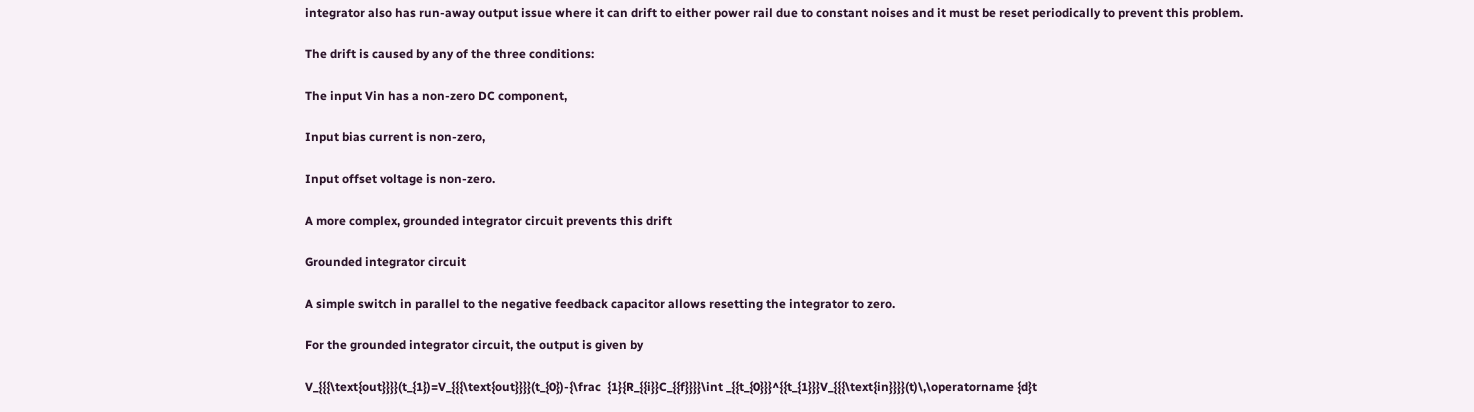integrator also has run-away output issue where it can drift to either power rail due to constant noises and it must be reset periodically to prevent this problem.

The drift is caused by any of the three conditions:

The input Vin has a non-zero DC component,

Input bias current is non-zero,

Input offset voltage is non-zero.

A more complex, grounded integrator circuit prevents this drift

Grounded integrator circuit

A simple switch in parallel to the negative feedback capacitor allows resetting the integrator to zero.

For the grounded integrator circuit, the output is given by

V_{{{\text{out}}}}(t_{1})=V_{{{\text{out}}}}(t_{0})-{\frac  {1}{R_{{i}}C_{{f}}}}\int _{{t_{0}}}^{{t_{1}}}V_{{{\text{in}}}}(t)\,\operatorname {d}t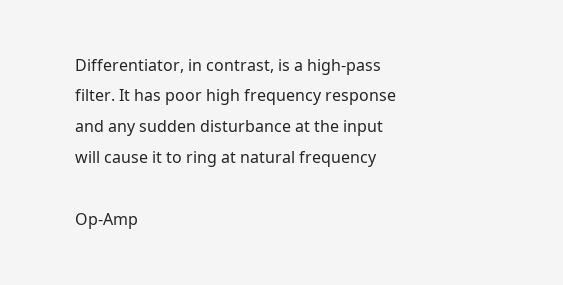Differentiator, in contrast, is a high-pass filter. It has poor high frequency response and any sudden disturbance at the input will cause it to ring at natural frequency

Op-Amp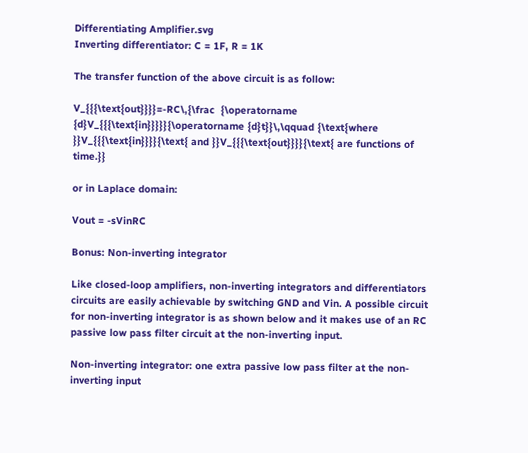Differentiating Amplifier.svg
Inverting differentiator: C = 1F, R = 1K

The transfer function of the above circuit is as follow:

V_{{{\text{out}}}}=-RC\,{\frac  {\operatorname {d}V_{{{\text{in}}}}}{\operatorname {d}t}}\,\qquad {\text{where }}V_{{{\text{in}}}}{\text{ and }}V_{{{\text{out}}}}{\text{ are functions of time.}}

or in Laplace domain:

Vout = -sVinRC

Bonus: Non-inverting integrator

Like closed-loop amplifiers, non-inverting integrators and differentiators circuits are easily achievable by switching GND and Vin. A possible circuit for non-inverting integrator is as shown below and it makes use of an RC passive low pass filter circuit at the non-inverting input.

Non-inverting integrator: one extra passive low pass filter at the non-inverting input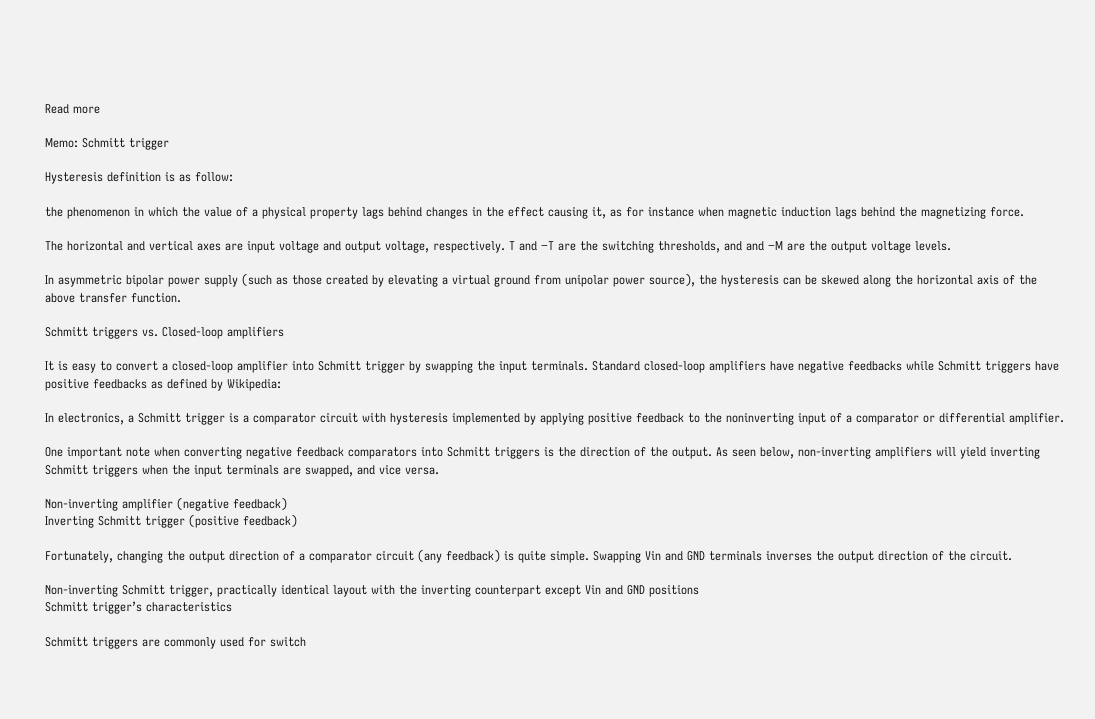Read more

Memo: Schmitt trigger

Hysteresis definition is as follow:

the phenomenon in which the value of a physical property lags behind changes in the effect causing it, as for instance when magnetic induction lags behind the magnetizing force.

The horizontal and vertical axes are input voltage and output voltage, respectively. T and −T are the switching thresholds, and and −M are the output voltage levels.

In asymmetric bipolar power supply (such as those created by elevating a virtual ground from unipolar power source), the hysteresis can be skewed along the horizontal axis of the above transfer function.

Schmitt triggers vs. Closed-loop amplifiers

It is easy to convert a closed-loop amplifier into Schmitt trigger by swapping the input terminals. Standard closed-loop amplifiers have negative feedbacks while Schmitt triggers have positive feedbacks as defined by Wikipedia:

In electronics, a Schmitt trigger is a comparator circuit with hysteresis implemented by applying positive feedback to the noninverting input of a comparator or differential amplifier.

One important note when converting negative feedback comparators into Schmitt triggers is the direction of the output. As seen below, non-inverting amplifiers will yield inverting Schmitt triggers when the input terminals are swapped, and vice versa.

Non-inverting amplifier (negative feedback)
Inverting Schmitt trigger (positive feedback)

Fortunately, changing the output direction of a comparator circuit (any feedback) is quite simple. Swapping Vin and GND terminals inverses the output direction of the circuit.

Non-inverting Schmitt trigger, practically identical layout with the inverting counterpart except Vin and GND positions
Schmitt trigger’s characteristics

Schmitt triggers are commonly used for switch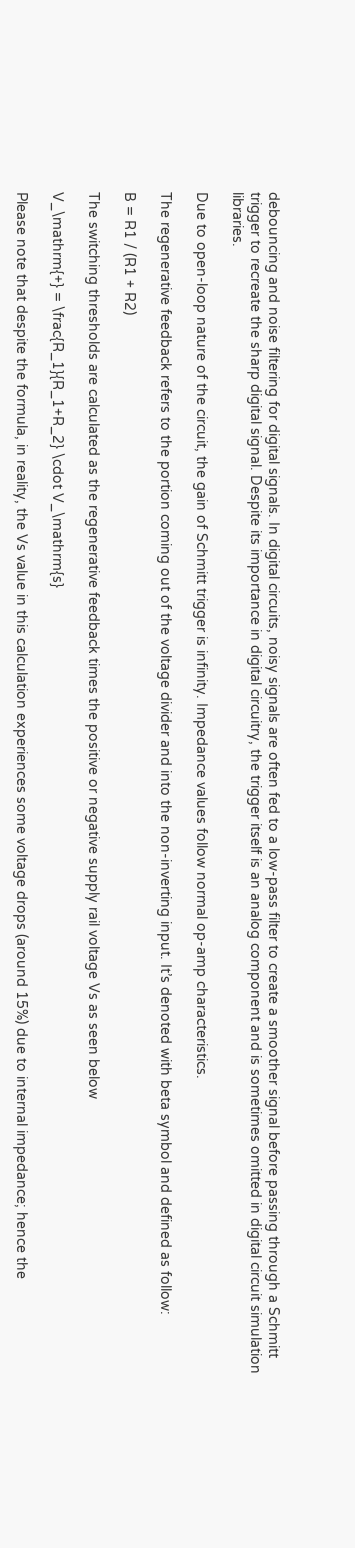debouncing and noise filtering for digital signals. In digital circuits, noisy signals are often fed to a low-pass filter to create a smoother signal before passing through a Schmitt trigger to recreate the sharp digital signal. Despite its importance in digital circuitry, the trigger itself is an analog component and is sometimes omitted in digital circuit simulation libraries.

Due to open-loop nature of the circuit, the gain of Schmitt trigger is infinity. Impedance values follow normal op-amp characteristics.

The regenerative feedback refers to the portion coming out of the voltage divider and into the non-inverting input. It’s denoted with beta symbol and defined as follow:

B = R1 / (R1 + R2)

The switching thresholds are calculated as the regenerative feedback times the positive or negative supply rail voltage Vs as seen below

V_\mathrm{+} = \frac{R_1}{R_1+R_2} \cdot V_\mathrm{s}

Please note that despite the formula, in reality, the Vs value in this calculation experiences some voltage drops (around 15%) due to internal impedance; hence the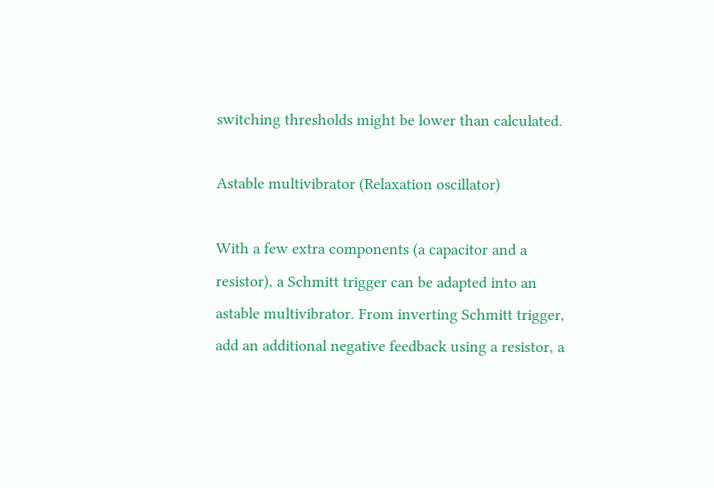switching thresholds might be lower than calculated.

Astable multivibrator (Relaxation oscillator)

With a few extra components (a capacitor and a resistor), a Schmitt trigger can be adapted into an astable multivibrator. From inverting Schmitt trigger, add an additional negative feedback using a resistor, a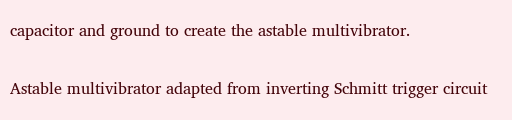capacitor and ground to create the astable multivibrator.

Astable multivibrator adapted from inverting Schmitt trigger circuit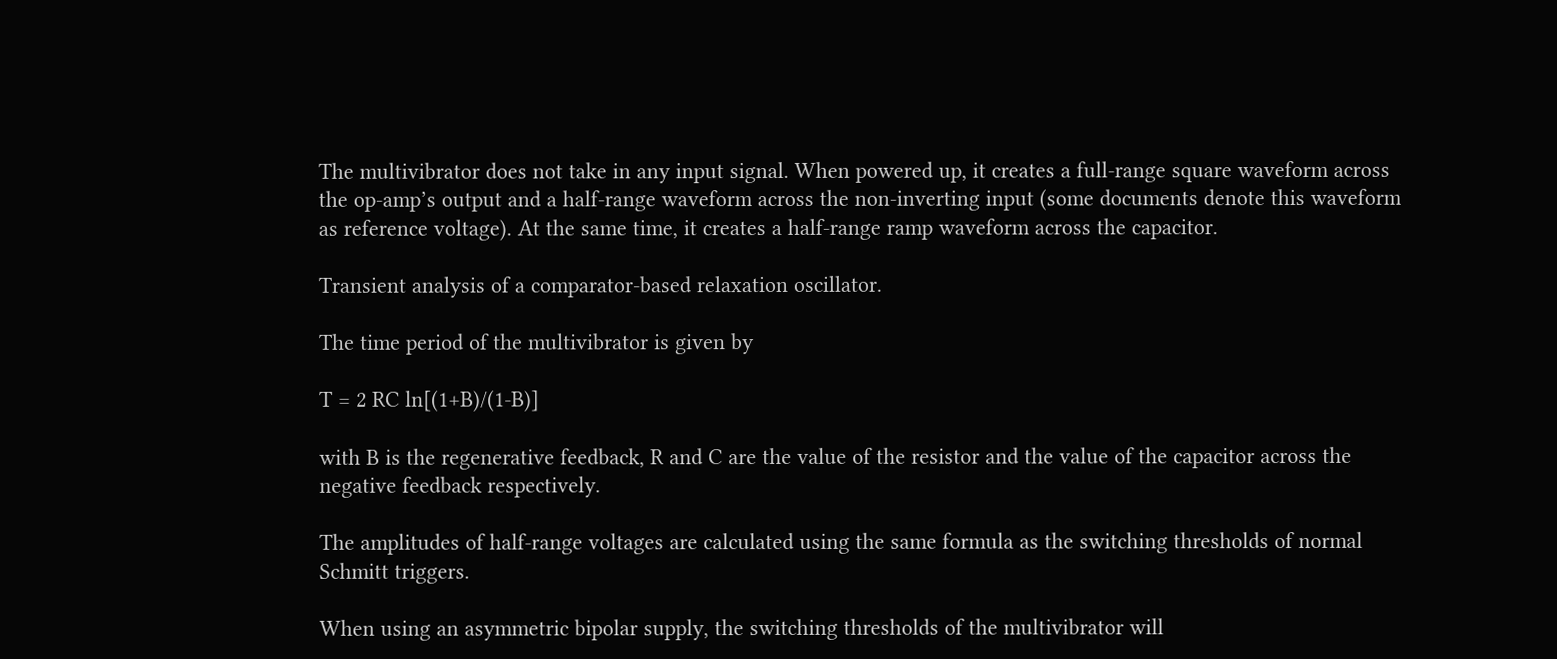The multivibrator does not take in any input signal. When powered up, it creates a full-range square waveform across the op-amp’s output and a half-range waveform across the non-inverting input (some documents denote this waveform as reference voltage). At the same time, it creates a half-range ramp waveform across the capacitor.

Transient analysis of a comparator-based relaxation oscillator.

The time period of the multivibrator is given by

T = 2 RC ln[(1+B)/(1-B)]

with B is the regenerative feedback, R and C are the value of the resistor and the value of the capacitor across the negative feedback respectively.

The amplitudes of half-range voltages are calculated using the same formula as the switching thresholds of normal Schmitt triggers.

When using an asymmetric bipolar supply, the switching thresholds of the multivibrator will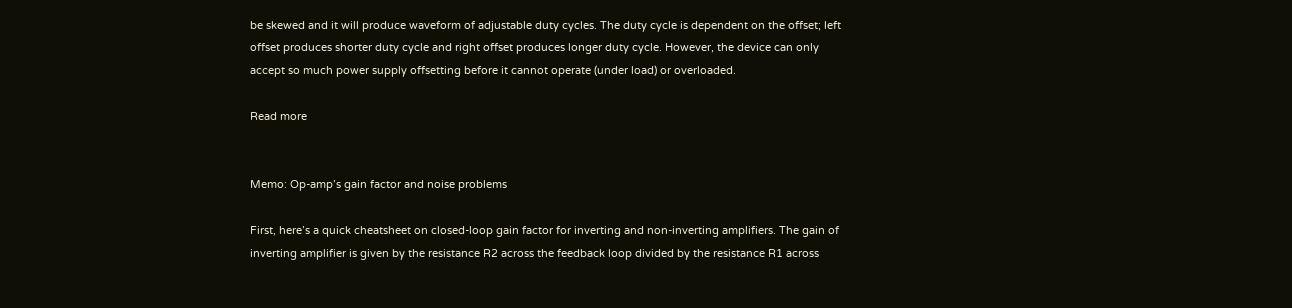be skewed and it will produce waveform of adjustable duty cycles. The duty cycle is dependent on the offset; left offset produces shorter duty cycle and right offset produces longer duty cycle. However, the device can only accept so much power supply offsetting before it cannot operate (under load) or overloaded.

Read more


Memo: Op-amp’s gain factor and noise problems

First, here’s a quick cheatsheet on closed-loop gain factor for inverting and non-inverting amplifiers. The gain of inverting amplifier is given by the resistance R2 across the feedback loop divided by the resistance R1 across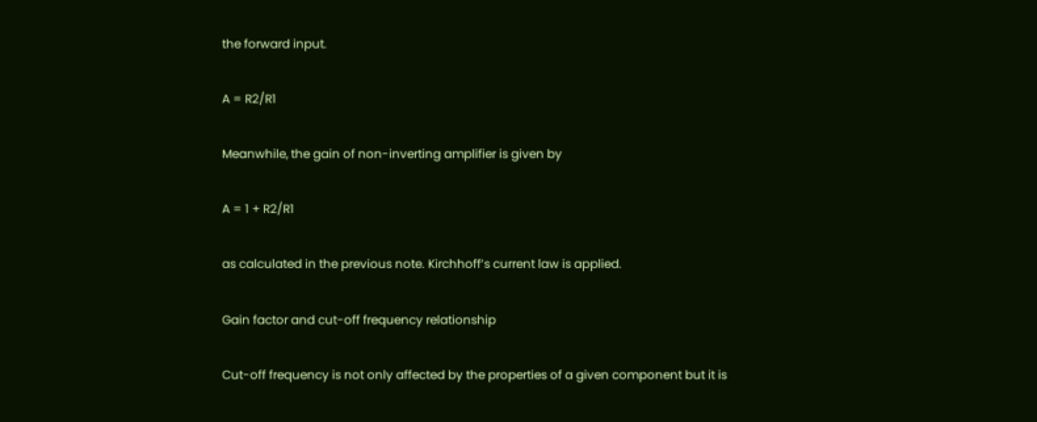the forward input.

A = R2/R1

Meanwhile, the gain of non-inverting amplifier is given by

A = 1 + R2/R1

as calculated in the previous note. Kirchhoff’s current law is applied.

Gain factor and cut-off frequency relationship

Cut-off frequency is not only affected by the properties of a given component but it is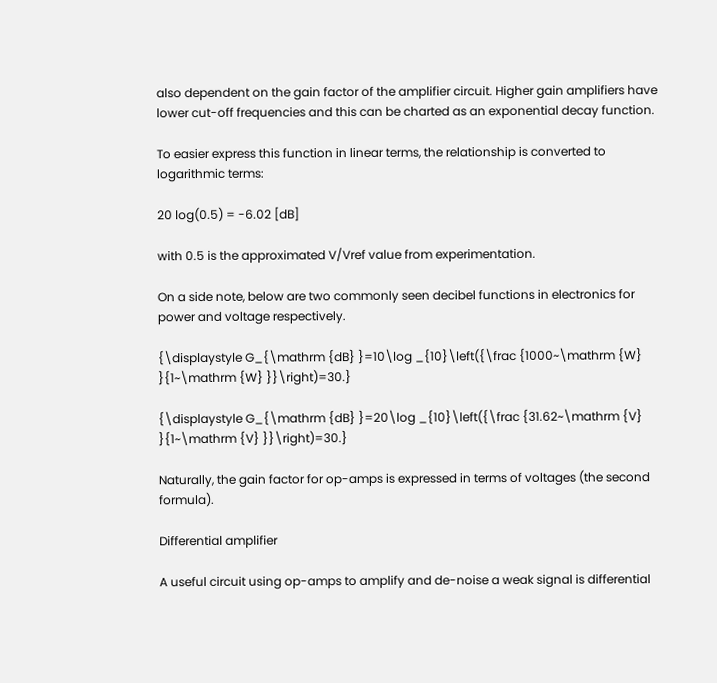also dependent on the gain factor of the amplifier circuit. Higher gain amplifiers have lower cut-off frequencies and this can be charted as an exponential decay function.

To easier express this function in linear terms, the relationship is converted to logarithmic terms:

20 log(0.5) = -6.02 [dB]

with 0.5 is the approximated V/Vref value from experimentation.

On a side note, below are two commonly seen decibel functions in electronics for power and voltage respectively.

{\displaystyle G_{\mathrm {dB} }=10\log _{10}\left({\frac {1000~\mathrm {W} }{1~\mathrm {W} }}\right)=30.}

{\displaystyle G_{\mathrm {dB} }=20\log _{10}\left({\frac {31.62~\mathrm {V} }{1~\mathrm {V} }}\right)=30.}

Naturally, the gain factor for op-amps is expressed in terms of voltages (the second formula).

Differential amplifier

A useful circuit using op-amps to amplify and de-noise a weak signal is differential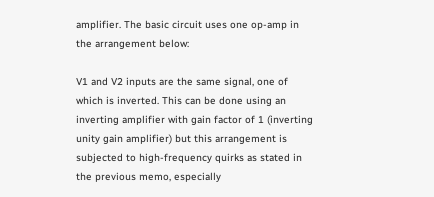amplifier. The basic circuit uses one op-amp in the arrangement below:

V1 and V2 inputs are the same signal, one of which is inverted. This can be done using an inverting amplifier with gain factor of 1 (inverting unity gain amplifier) but this arrangement is subjected to high-frequency quirks as stated in the previous memo, especially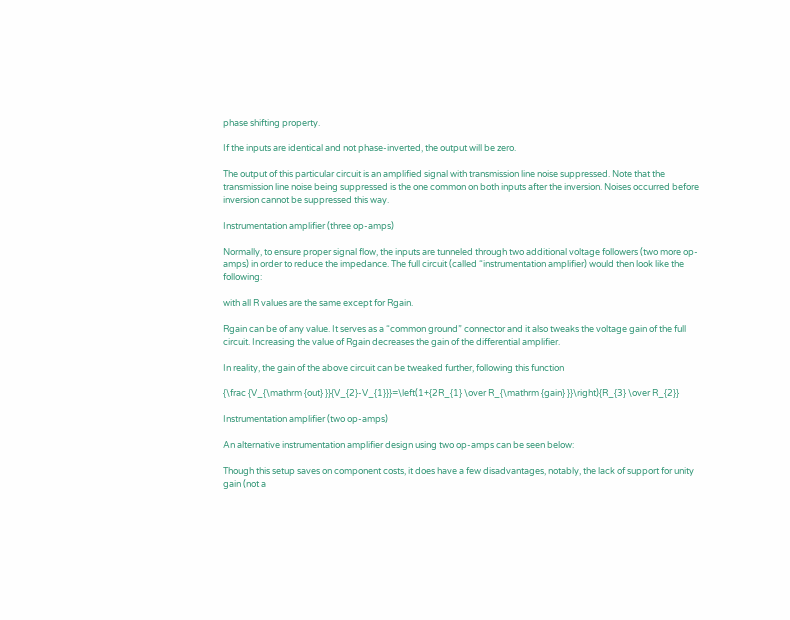phase shifting property.

If the inputs are identical and not phase-inverted, the output will be zero.

The output of this particular circuit is an amplified signal with transmission line noise suppressed. Note that the transmission line noise being suppressed is the one common on both inputs after the inversion. Noises occurred before inversion cannot be suppressed this way.

Instrumentation amplifier (three op-amps)

Normally, to ensure proper signal flow, the inputs are tunneled through two additional voltage followers (two more op-amps) in order to reduce the impedance. The full circuit (called “instrumentation amplifier) would then look like the following:

with all R values are the same except for Rgain.

Rgain can be of any value. It serves as a “common ground” connector and it also tweaks the voltage gain of the full circuit. Increasing the value of Rgain decreases the gain of the differential amplifier.

In reality, the gain of the above circuit can be tweaked further, following this function

{\frac {V_{\mathrm {out} }}{V_{2}-V_{1}}}=\left(1+{2R_{1} \over R_{\mathrm {gain} }}\right){R_{3} \over R_{2}}

Instrumentation amplifier (two op-amps)

An alternative instrumentation amplifier design using two op-amps can be seen below:

Though this setup saves on component costs, it does have a few disadvantages, notably, the lack of support for unity gain (not a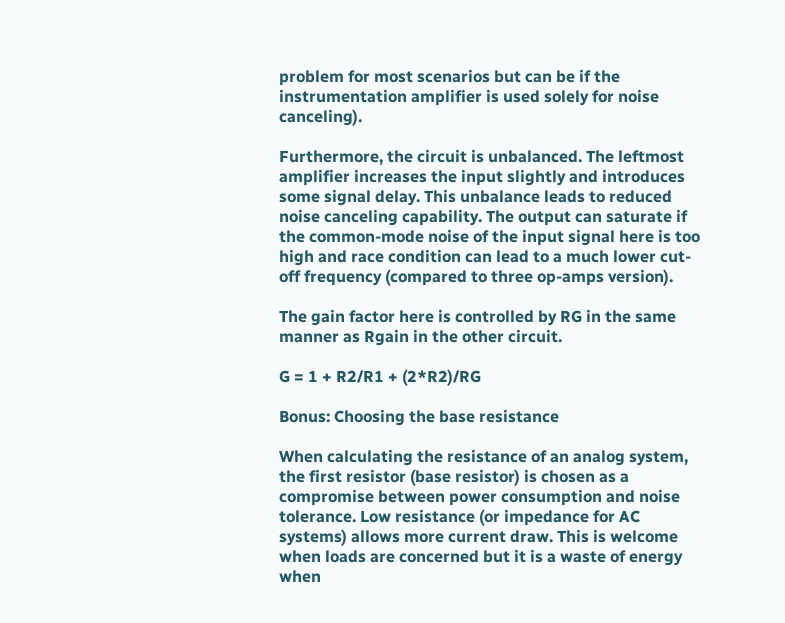problem for most scenarios but can be if the instrumentation amplifier is used solely for noise canceling).

Furthermore, the circuit is unbalanced. The leftmost amplifier increases the input slightly and introduces some signal delay. This unbalance leads to reduced noise canceling capability. The output can saturate if the common-mode noise of the input signal here is too high and race condition can lead to a much lower cut-off frequency (compared to three op-amps version).

The gain factor here is controlled by RG in the same manner as Rgain in the other circuit.

G = 1 + R2/R1 + (2*R2)/RG

Bonus: Choosing the base resistance

When calculating the resistance of an analog system, the first resistor (base resistor) is chosen as a compromise between power consumption and noise tolerance. Low resistance (or impedance for AC systems) allows more current draw. This is welcome when loads are concerned but it is a waste of energy when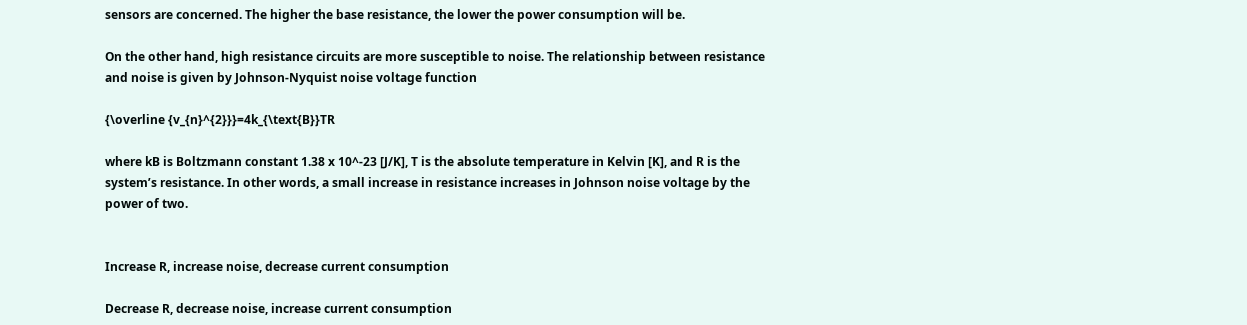sensors are concerned. The higher the base resistance, the lower the power consumption will be.

On the other hand, high resistance circuits are more susceptible to noise. The relationship between resistance and noise is given by Johnson-Nyquist noise voltage function

{\overline {v_{n}^{2}}}=4k_{\text{B}}TR

where kB is Boltzmann constant 1.38 x 10^-23 [J/K], T is the absolute temperature in Kelvin [K], and R is the system’s resistance. In other words, a small increase in resistance increases in Johnson noise voltage by the power of two.


Increase R, increase noise, decrease current consumption

Decrease R, decrease noise, increase current consumption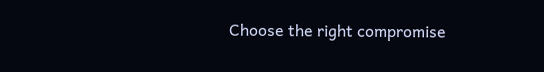Choose the right compromise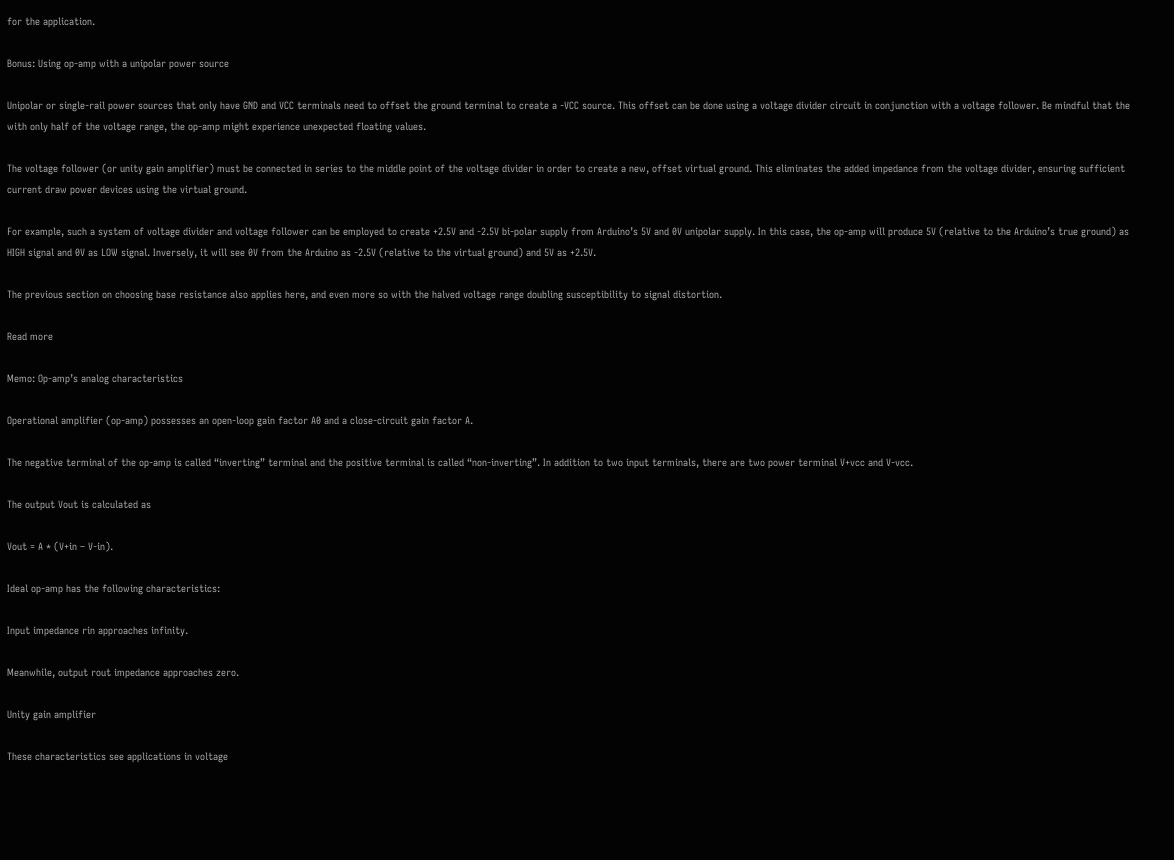for the application.

Bonus: Using op-amp with a unipolar power source

Unipolar or single-rail power sources that only have GND and VCC terminals need to offset the ground terminal to create a -VCC source. This offset can be done using a voltage divider circuit in conjunction with a voltage follower. Be mindful that the with only half of the voltage range, the op-amp might experience unexpected floating values.

The voltage follower (or unity gain amplifier) must be connected in series to the middle point of the voltage divider in order to create a new, offset virtual ground. This eliminates the added impedance from the voltage divider, ensuring sufficient current draw power devices using the virtual ground.

For example, such a system of voltage divider and voltage follower can be employed to create +2.5V and -2.5V bi-polar supply from Arduino’s 5V and 0V unipolar supply. In this case, the op-amp will produce 5V (relative to the Arduino’s true ground) as HIGH signal and 0V as LOW signal. Inversely, it will see 0V from the Arduino as -2.5V (relative to the virtual ground) and 5V as +2.5V.

The previous section on choosing base resistance also applies here, and even more so with the halved voltage range doubling susceptibility to signal distortion.

Read more

Memo: Op-amp’s analog characteristics

Operational amplifier (op-amp) possesses an open-loop gain factor A0 and a close-circuit gain factor A.

The negative terminal of the op-amp is called “inverting” terminal and the positive terminal is called “non-inverting”. In addition to two input terminals, there are two power terminal V+vcc and V-vcc.

The output Vout is calculated as

Vout = A * (V+in – V-in).

Ideal op-amp has the following characteristics:

Input impedance rin approaches infinity.

Meanwhile, output rout impedance approaches zero.

Unity gain amplifier

These characteristics see applications in voltage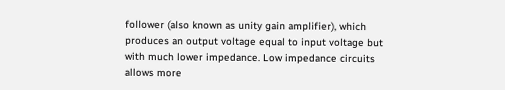follower (also known as unity gain amplifier), which produces an output voltage equal to input voltage but with much lower impedance. Low impedance circuits allows more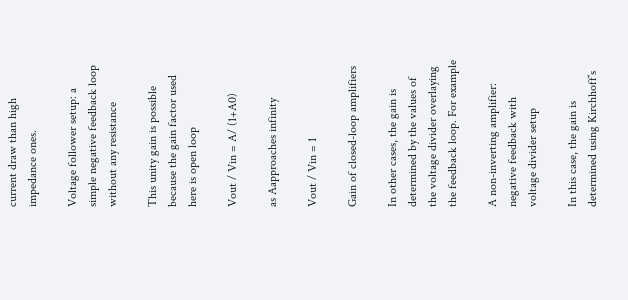current draw than high impedance ones.

Voltage follower setup: a simple negative feedback loop without any resistance

This unity gain is possible because the gain factor used here is open loop

Vout / Vin = A/ (1+A0)

as Aapproaches infinity

Vout / Vin = 1

Gain of closed-loop amplifiers

In other cases, the gain is determined by the values of the voltage divider overlaying the feedback loop. For example

A non-inverting amplifier: negative feedback with voltage divider setup

In this case, the gain is determined using Kirchhoff’s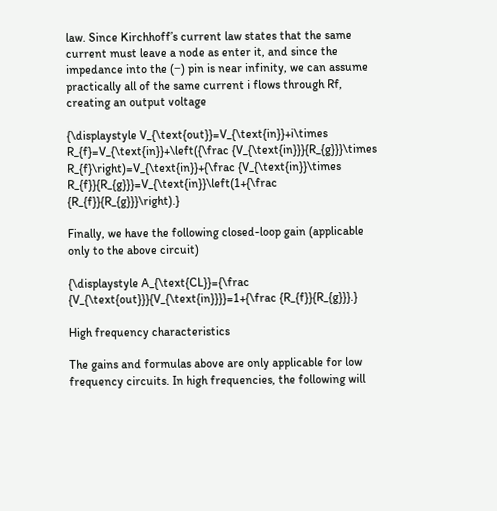law. Since Kirchhoff’s current law states that the same current must leave a node as enter it, and since the impedance into the (−) pin is near infinity, we can assume practically all of the same current i flows through Rf, creating an output voltage

{\displaystyle V_{\text{out}}=V_{\text{in}}+i\times R_{f}=V_{\text{in}}+\left({\frac {V_{\text{in}}}{R_{g}}}\times R_{f}\right)=V_{\text{in}}+{\frac {V_{\text{in}}\times R_{f}}{R_{g}}}=V_{\text{in}}\left(1+{\frac {R_{f}}{R_{g}}}\right).}

Finally, we have the following closed-loop gain (applicable only to the above circuit)

{\displaystyle A_{\text{CL}}={\frac {V_{\text{out}}}{V_{\text{in}}}}=1+{\frac {R_{f}}{R_{g}}}.}

High frequency characteristics

The gains and formulas above are only applicable for low frequency circuits. In high frequencies, the following will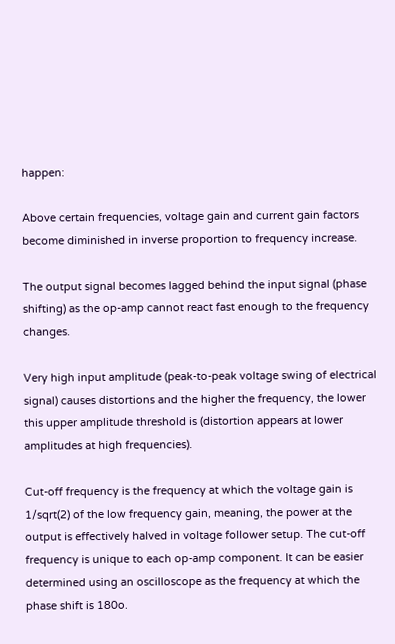happen:

Above certain frequencies, voltage gain and current gain factors become diminished in inverse proportion to frequency increase.

The output signal becomes lagged behind the input signal (phase shifting) as the op-amp cannot react fast enough to the frequency changes.

Very high input amplitude (peak-to-peak voltage swing of electrical signal) causes distortions and the higher the frequency, the lower this upper amplitude threshold is (distortion appears at lower amplitudes at high frequencies).

Cut-off frequency is the frequency at which the voltage gain is 1/sqrt(2) of the low frequency gain, meaning, the power at the output is effectively halved in voltage follower setup. The cut-off frequency is unique to each op-amp component. It can be easier determined using an oscilloscope as the frequency at which the phase shift is 180o.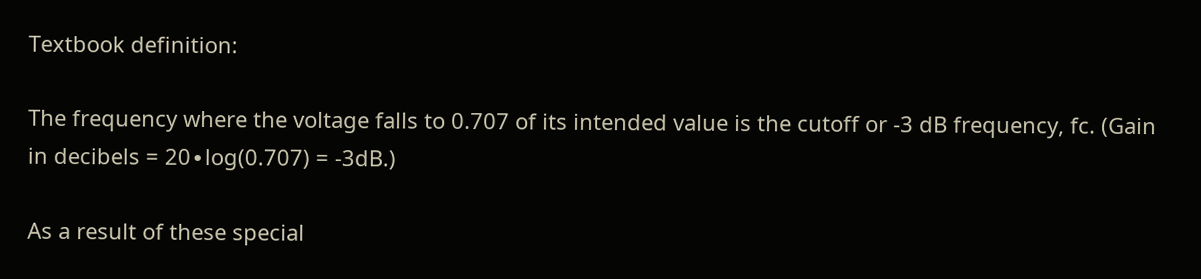Textbook definition:

The frequency where the voltage falls to 0.707 of its intended value is the cutoff or -3 dB frequency, fc. (Gain in decibels = 20∙log(0.707) = -3dB.)

As a result of these special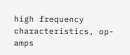high frequency characteristics, op-amps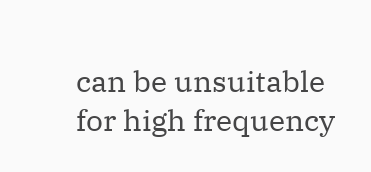can be unsuitable for high frequency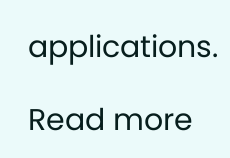applications.

Read more